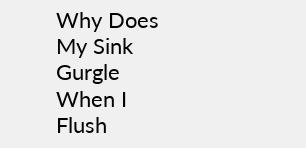Why Does My Sink Gurgle When I Flush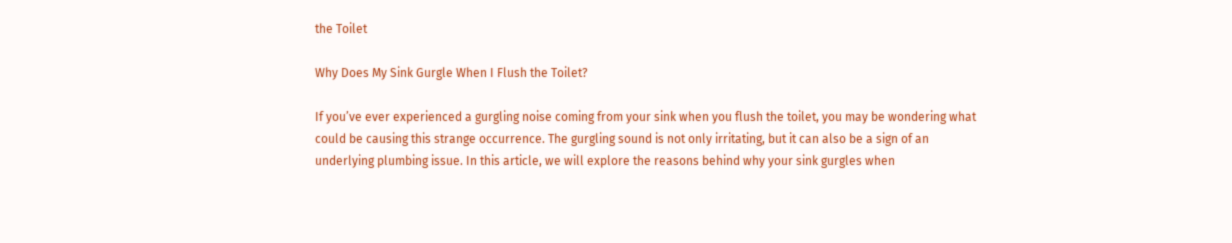the Toilet

Why Does My Sink Gurgle When I Flush the Toilet?

If you’ve ever experienced a gurgling noise coming from your sink when you flush the toilet, you may be wondering what could be causing this strange occurrence. The gurgling sound is not only irritating, but it can also be a sign of an underlying plumbing issue. In this article, we will explore the reasons behind why your sink gurgles when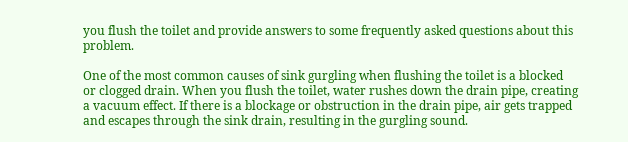you flush the toilet and provide answers to some frequently asked questions about this problem.

One of the most common causes of sink gurgling when flushing the toilet is a blocked or clogged drain. When you flush the toilet, water rushes down the drain pipe, creating a vacuum effect. If there is a blockage or obstruction in the drain pipe, air gets trapped and escapes through the sink drain, resulting in the gurgling sound.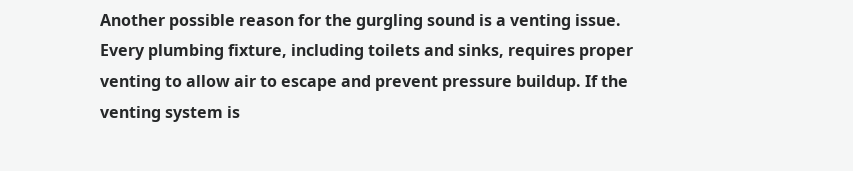Another possible reason for the gurgling sound is a venting issue. Every plumbing fixture, including toilets and sinks, requires proper venting to allow air to escape and prevent pressure buildup. If the venting system is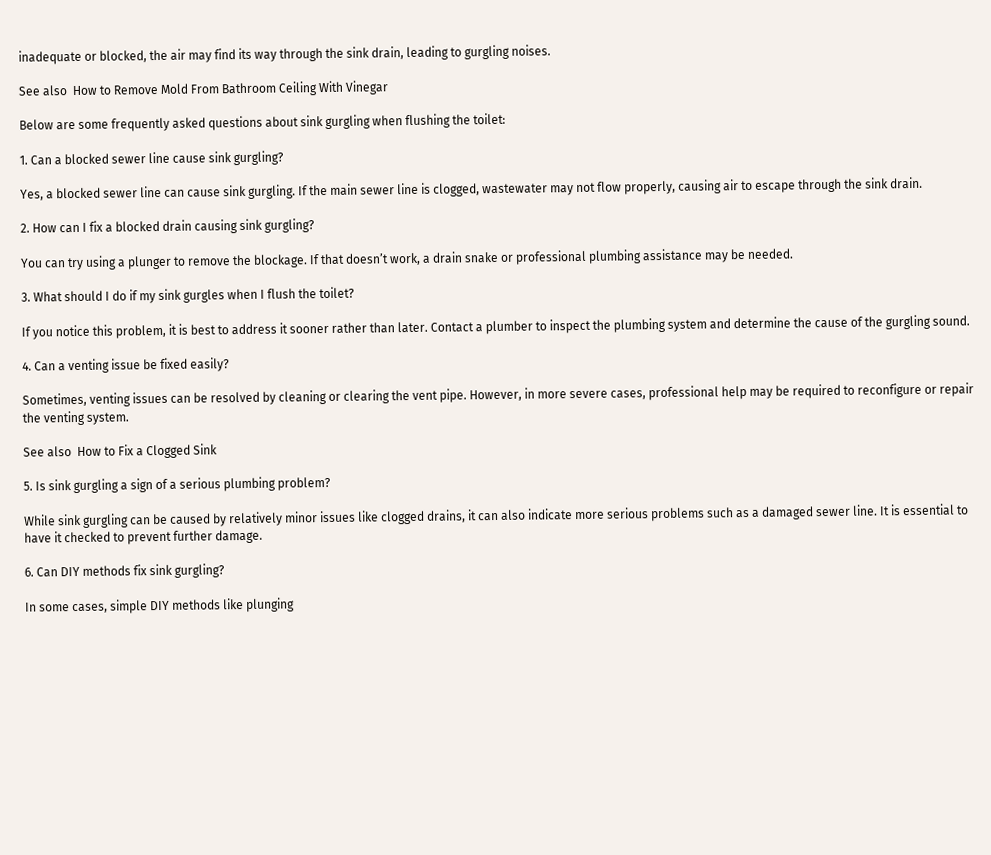inadequate or blocked, the air may find its way through the sink drain, leading to gurgling noises.

See also  How to Remove Mold From Bathroom Ceiling With Vinegar

Below are some frequently asked questions about sink gurgling when flushing the toilet:

1. Can a blocked sewer line cause sink gurgling?

Yes, a blocked sewer line can cause sink gurgling. If the main sewer line is clogged, wastewater may not flow properly, causing air to escape through the sink drain.

2. How can I fix a blocked drain causing sink gurgling?

You can try using a plunger to remove the blockage. If that doesn’t work, a drain snake or professional plumbing assistance may be needed.

3. What should I do if my sink gurgles when I flush the toilet?

If you notice this problem, it is best to address it sooner rather than later. Contact a plumber to inspect the plumbing system and determine the cause of the gurgling sound.

4. Can a venting issue be fixed easily?

Sometimes, venting issues can be resolved by cleaning or clearing the vent pipe. However, in more severe cases, professional help may be required to reconfigure or repair the venting system.

See also  How to Fix a Clogged Sink

5. Is sink gurgling a sign of a serious plumbing problem?

While sink gurgling can be caused by relatively minor issues like clogged drains, it can also indicate more serious problems such as a damaged sewer line. It is essential to have it checked to prevent further damage.

6. Can DIY methods fix sink gurgling?

In some cases, simple DIY methods like plunging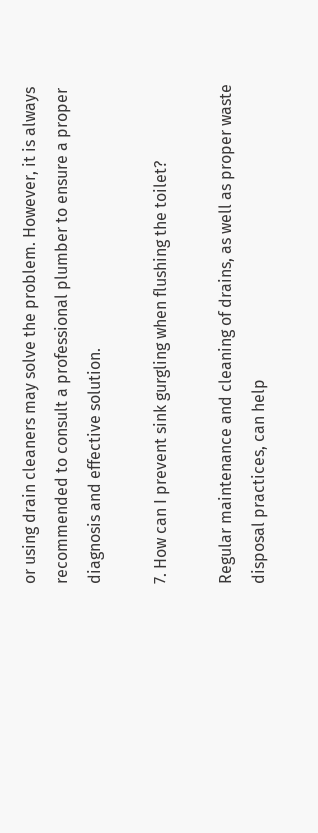or using drain cleaners may solve the problem. However, it is always recommended to consult a professional plumber to ensure a proper diagnosis and effective solution.

7. How can I prevent sink gurgling when flushing the toilet?

Regular maintenance and cleaning of drains, as well as proper waste disposal practices, can help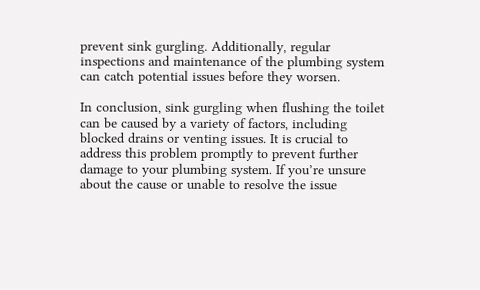prevent sink gurgling. Additionally, regular inspections and maintenance of the plumbing system can catch potential issues before they worsen.

In conclusion, sink gurgling when flushing the toilet can be caused by a variety of factors, including blocked drains or venting issues. It is crucial to address this problem promptly to prevent further damage to your plumbing system. If you’re unsure about the cause or unable to resolve the issue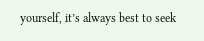yourself, it’s always best to seek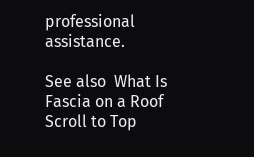professional assistance.

See also  What Is Fascia on a Roof
Scroll to Top